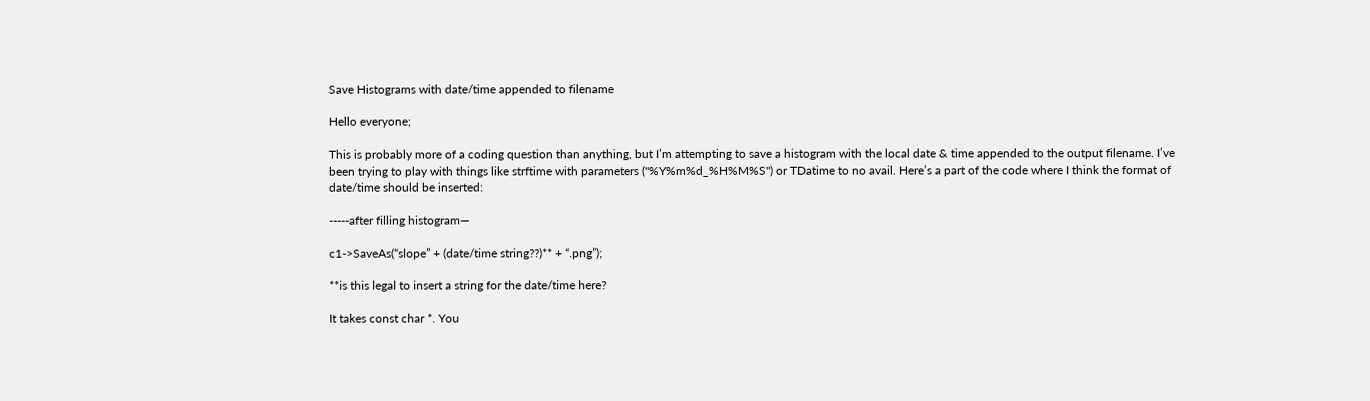Save Histograms with date/time appended to filename

Hello everyone;

This is probably more of a coding question than anything, but I’m attempting to save a histogram with the local date & time appended to the output filename. I’ve been trying to play with things like strftime with parameters ("%Y%m%d_%H%M%S") or TDatime to no avail. Here’s a part of the code where I think the format of date/time should be inserted:

-----after filling histogram—

c1->SaveAs(“slope” + (date/time string??)** + “.png”);

**is this legal to insert a string for the date/time here?

It takes const char *. You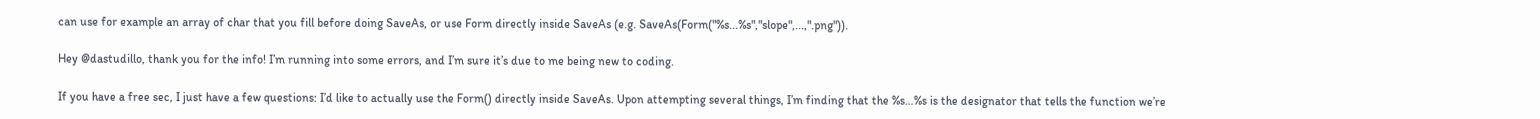can use for example an array of char that you fill before doing SaveAs, or use Form directly inside SaveAs (e.g. SaveAs(Form("%s...%s","slope",...,".png")).

Hey @dastudillo, thank you for the info! I’m running into some errors, and I’m sure it’s due to me being new to coding.

If you have a free sec, I just have a few questions: I’d like to actually use the Form() directly inside SaveAs. Upon attempting several things, I’m finding that the %s…%s is the designator that tells the function we’re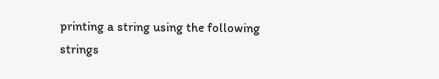printing a string using the following strings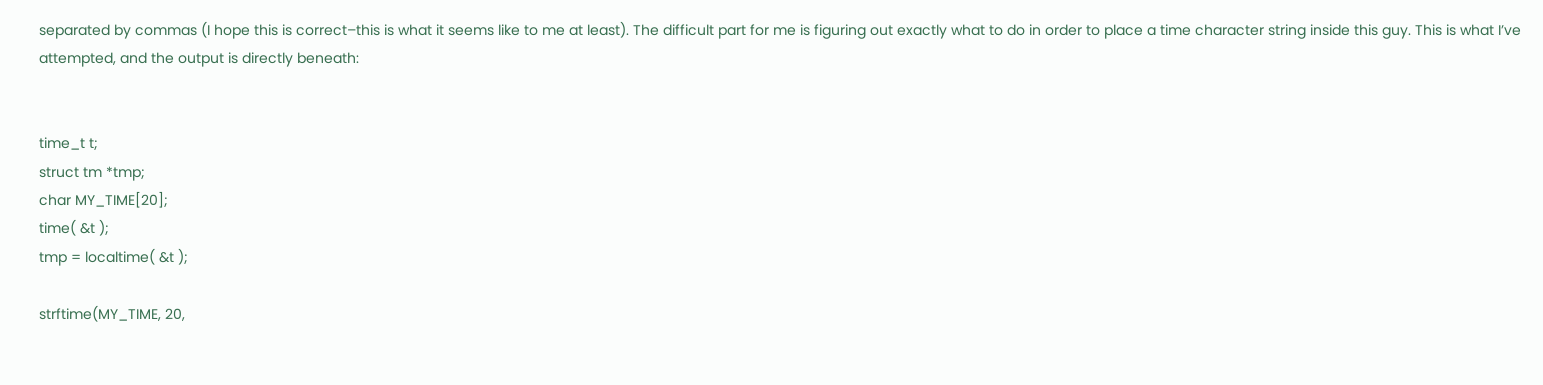separated by commas (I hope this is correct–this is what it seems like to me at least). The difficult part for me is figuring out exactly what to do in order to place a time character string inside this guy. This is what I’ve attempted, and the output is directly beneath:


time_t t;
struct tm *tmp;
char MY_TIME[20];
time( &t );
tmp = localtime( &t );

strftime(MY_TIME, 20,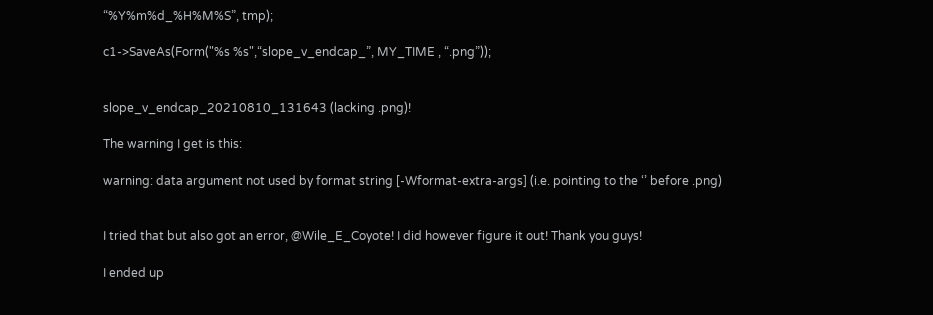“%Y%m%d_%H%M%S”, tmp);

c1->SaveAs(Form("%s %s",“slope_v_endcap_”, MY_TIME , “.png”));


slope_v_endcap_20210810_131643 (lacking .png)!

The warning I get is this:

warning: data argument not used by format string [-Wformat-extra-args] (i.e. pointing to the ‘’ before .png)


I tried that but also got an error, @Wile_E_Coyote! I did however figure it out! Thank you guys!

I ended up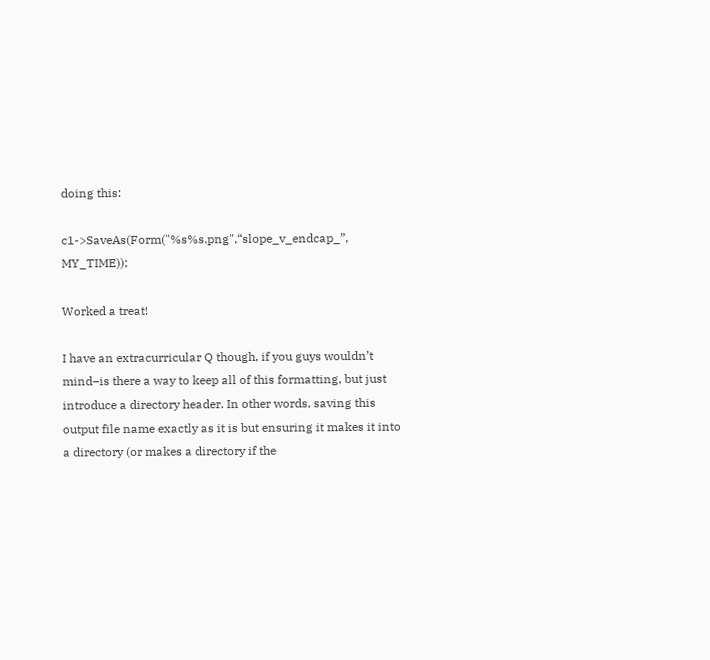doing this:

c1->SaveAs(Form("%s%s.png",“slope_v_endcap_”, MY_TIME));

Worked a treat!

I have an extracurricular Q though, if you guys wouldn’t mind–is there a way to keep all of this formatting, but just introduce a directory header. In other words, saving this output file name exactly as it is but ensuring it makes it into a directory (or makes a directory if the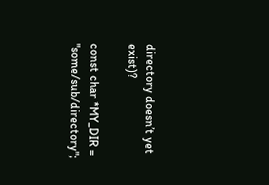directory doesn’t yet exist)?

const char *MY_DIR = "some/sub/directory";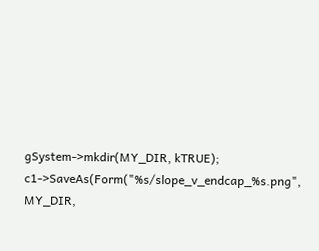gSystem->mkdir(MY_DIR, kTRUE);
c1->SaveAs(Form("%s/slope_v_endcap_%s.png", MY_DIR,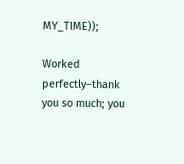MY_TIME));

Worked perfectly–thank you so much; you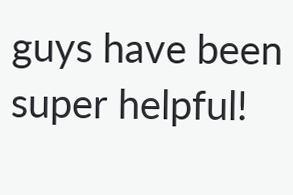guys have been super helpful!